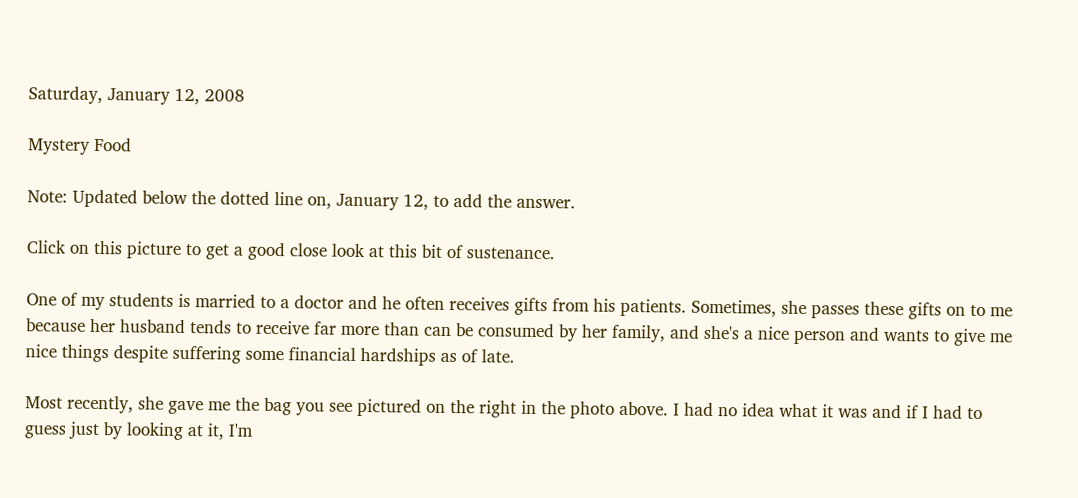Saturday, January 12, 2008

Mystery Food

Note: Updated below the dotted line on, January 12, to add the answer.

Click on this picture to get a good close look at this bit of sustenance.

One of my students is married to a doctor and he often receives gifts from his patients. Sometimes, she passes these gifts on to me because her husband tends to receive far more than can be consumed by her family, and she's a nice person and wants to give me nice things despite suffering some financial hardships as of late.

Most recently, she gave me the bag you see pictured on the right in the photo above. I had no idea what it was and if I had to guess just by looking at it, I'm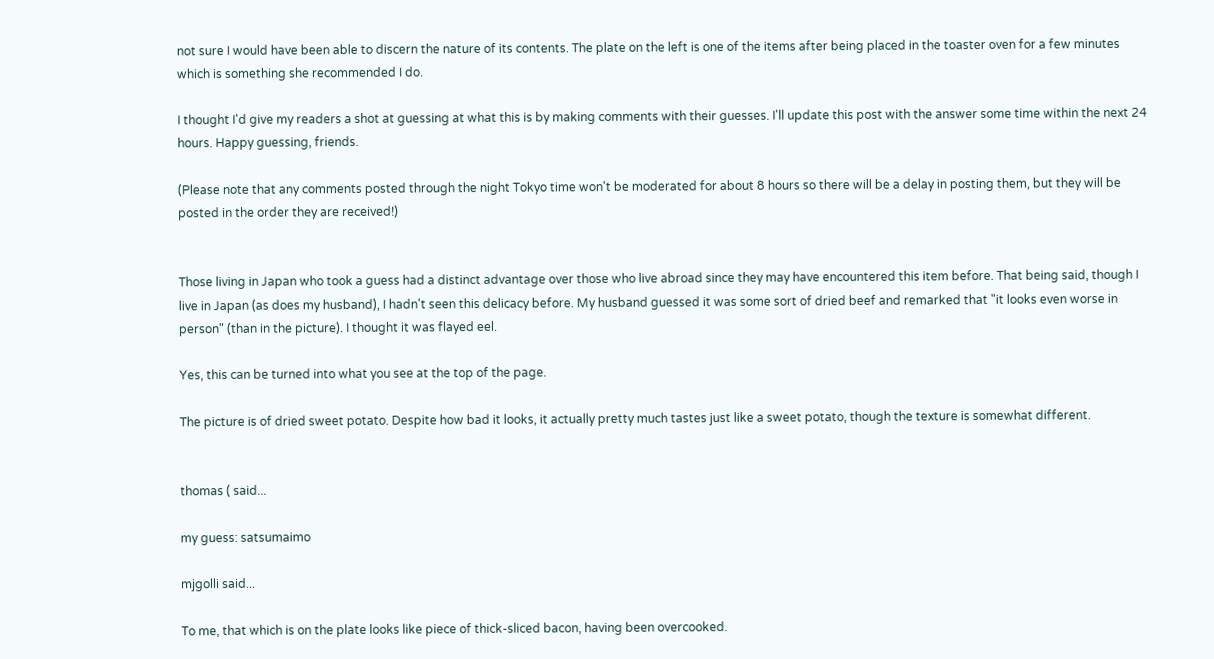not sure I would have been able to discern the nature of its contents. The plate on the left is one of the items after being placed in the toaster oven for a few minutes which is something she recommended I do.

I thought I'd give my readers a shot at guessing at what this is by making comments with their guesses. I'll update this post with the answer some time within the next 24 hours. Happy guessing, friends.

(Please note that any comments posted through the night Tokyo time won't be moderated for about 8 hours so there will be a delay in posting them, but they will be posted in the order they are received!)


Those living in Japan who took a guess had a distinct advantage over those who live abroad since they may have encountered this item before. That being said, though I live in Japan (as does my husband), I hadn't seen this delicacy before. My husband guessed it was some sort of dried beef and remarked that "it looks even worse in person" (than in the picture). I thought it was flayed eel.

Yes, this can be turned into what you see at the top of the page.

The picture is of dried sweet potato. Despite how bad it looks, it actually pretty much tastes just like a sweet potato, though the texture is somewhat different.


thomas ( said...

my guess: satsumaimo

mjgolli said...

To me, that which is on the plate looks like piece of thick-sliced bacon, having been overcooked.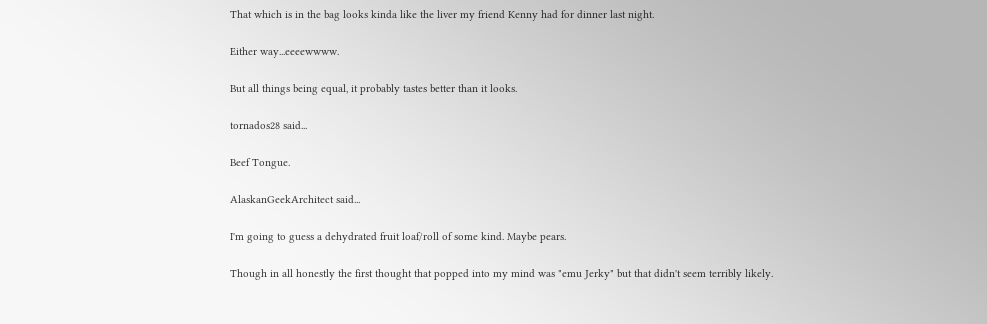That which is in the bag looks kinda like the liver my friend Kenny had for dinner last night.

Either way...eeeewwww.

But all things being equal, it probably tastes better than it looks.

tornados28 said...

Beef Tongue.

AlaskanGeekArchitect said...

I'm going to guess a dehydrated fruit loaf/roll of some kind. Maybe pears.

Though in all honestly the first thought that popped into my mind was "emu Jerky" but that didn't seem terribly likely.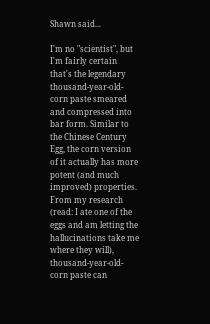Shawn said...

I'm no "scientist", but I'm fairly certain that's the legendary thousand-year-old-corn paste smeared and compressed into bar form. Similar to the Chinese Century Egg, the corn version of it actually has more potent (and much improved) properties. From my research (read: I ate one of the eggs and am letting the hallucinations take me where they will), thousand-year-old-corn paste can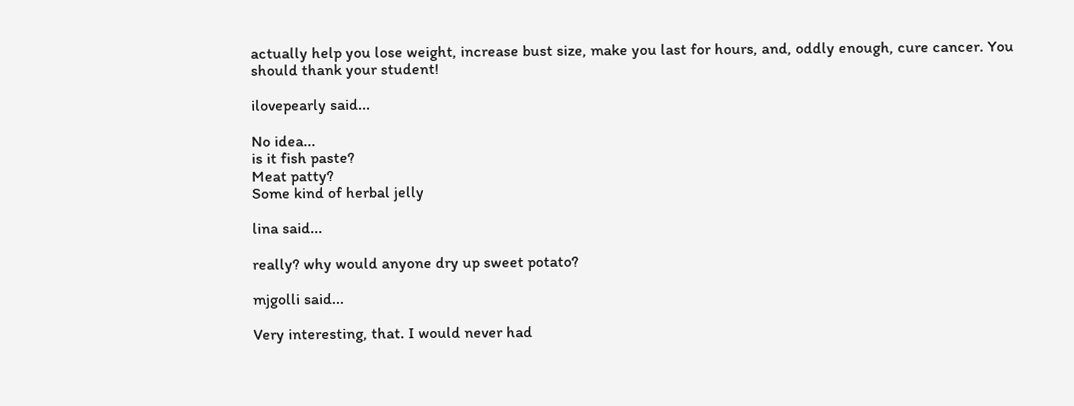actually help you lose weight, increase bust size, make you last for hours, and, oddly enough, cure cancer. You should thank your student!

ilovepearly said...

No idea...
is it fish paste?
Meat patty?
Some kind of herbal jelly

lina said...

really? why would anyone dry up sweet potato?

mjgolli said...

Very interesting, that. I would never had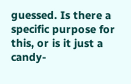guessed. Is there a specific purpose for this, or is it just a candy-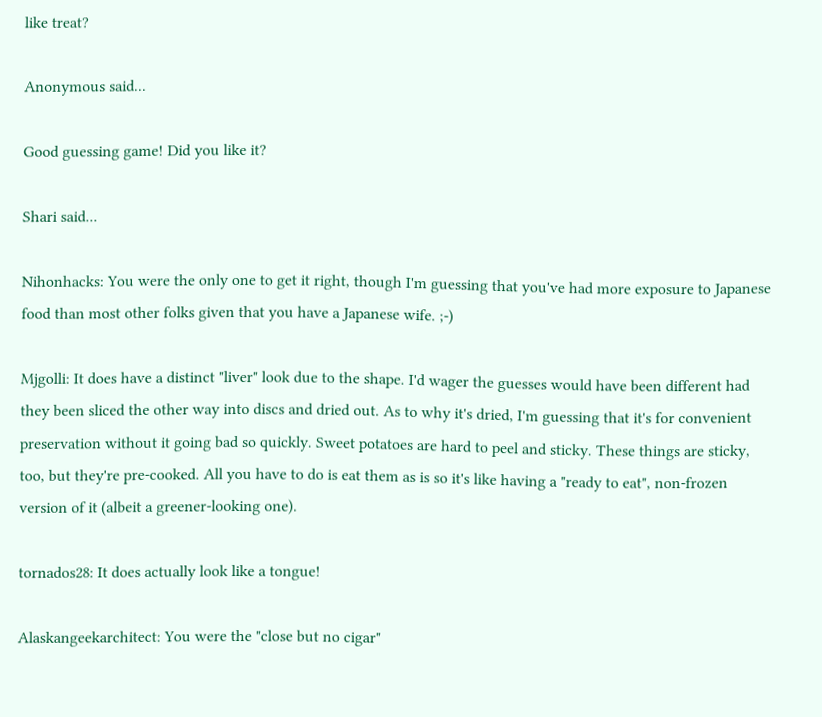like treat?

Anonymous said...

Good guessing game! Did you like it?

Shari said...

Nihonhacks: You were the only one to get it right, though I'm guessing that you've had more exposure to Japanese food than most other folks given that you have a Japanese wife. ;-)

Mjgolli: It does have a distinct "liver" look due to the shape. I'd wager the guesses would have been different had they been sliced the other way into discs and dried out. As to why it's dried, I'm guessing that it's for convenient preservation without it going bad so quickly. Sweet potatoes are hard to peel and sticky. These things are sticky, too, but they're pre-cooked. All you have to do is eat them as is so it's like having a "ready to eat", non-frozen version of it (albeit a greener-looking one).

tornados28: It does actually look like a tongue!

Alaskangeekarchitect: You were the "close but no cigar"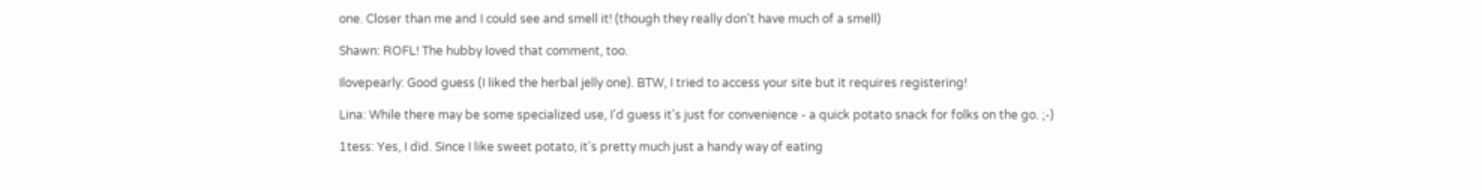one. Closer than me and I could see and smell it! (though they really don't have much of a smell)

Shawn: ROFL! The hubby loved that comment, too.

Ilovepearly: Good guess (I liked the herbal jelly one). BTW, I tried to access your site but it requires registering!

Lina: While there may be some specialized use, I'd guess it's just for convenience - a quick potato snack for folks on the go. ;-)

1tess: Yes, I did. Since I like sweet potato, it's pretty much just a handy way of eating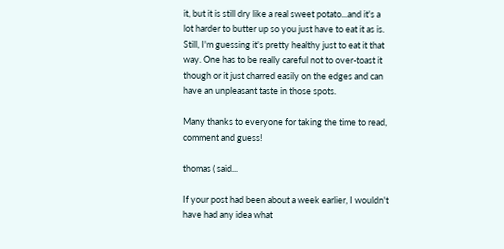it, but it is still dry like a real sweet potato...and it's a lot harder to butter up so you just have to eat it as is. Still, I'm guessing it's pretty healthy just to eat it that way. One has to be really careful not to over-toast it though or it just charred easily on the edges and can have an unpleasant taste in those spots.

Many thanks to everyone for taking the time to read, comment and guess!

thomas ( said...

If your post had been about a week earlier, I wouldn't have had any idea what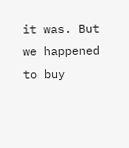it was. But we happened to buy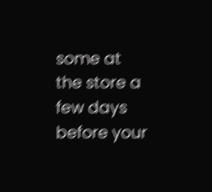some at the store a few days before your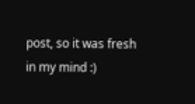post, so it was fresh in my mind :)